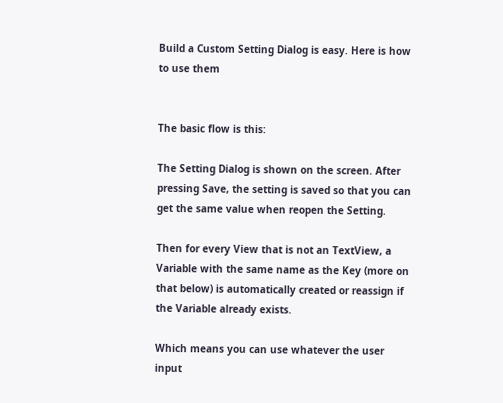Build a Custom Setting Dialog is easy. Here is how to use them


The basic flow is this:

The Setting Dialog is shown on the screen. After pressing Save, the setting is saved so that you can get the same value when reopen the Setting.

Then for every View that is not an TextView, a Variable with the same name as the Key (more on that below) is automatically created or reassign if the Variable already exists.

Which means you can use whatever the user input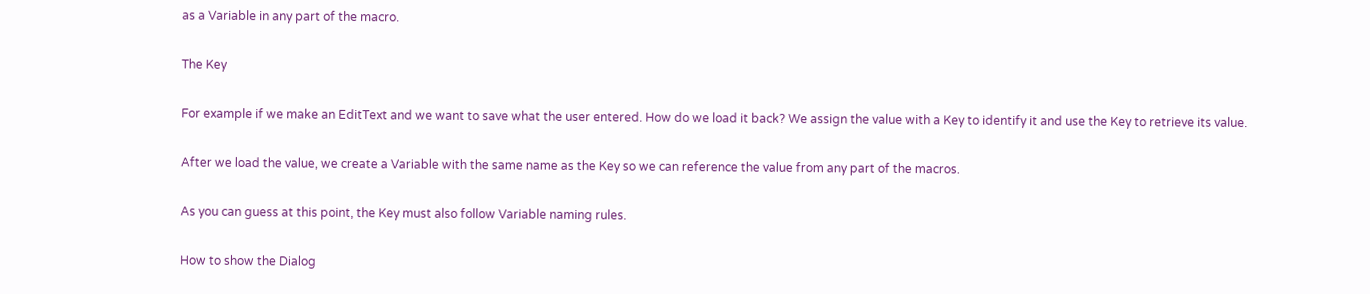as a Variable in any part of the macro.

The Key

For example if we make an EditText and we want to save what the user entered. How do we load it back? We assign the value with a Key to identify it and use the Key to retrieve its value.

After we load the value, we create a Variable with the same name as the Key so we can reference the value from any part of the macros.

As you can guess at this point, the Key must also follow Variable naming rules.

How to show the Dialog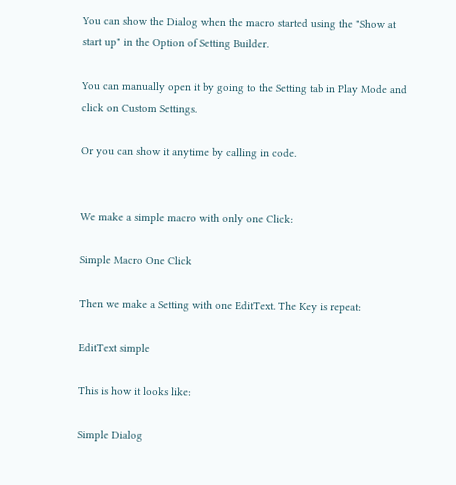You can show the Dialog when the macro started using the "Show at start up" in the Option of Setting Builder.

You can manually open it by going to the Setting tab in Play Mode and click on Custom Settings.

Or you can show it anytime by calling in code.


We make a simple macro with only one Click:

Simple Macro One Click

Then we make a Setting with one EditText. The Key is repeat:

EditText simple

This is how it looks like:

Simple Dialog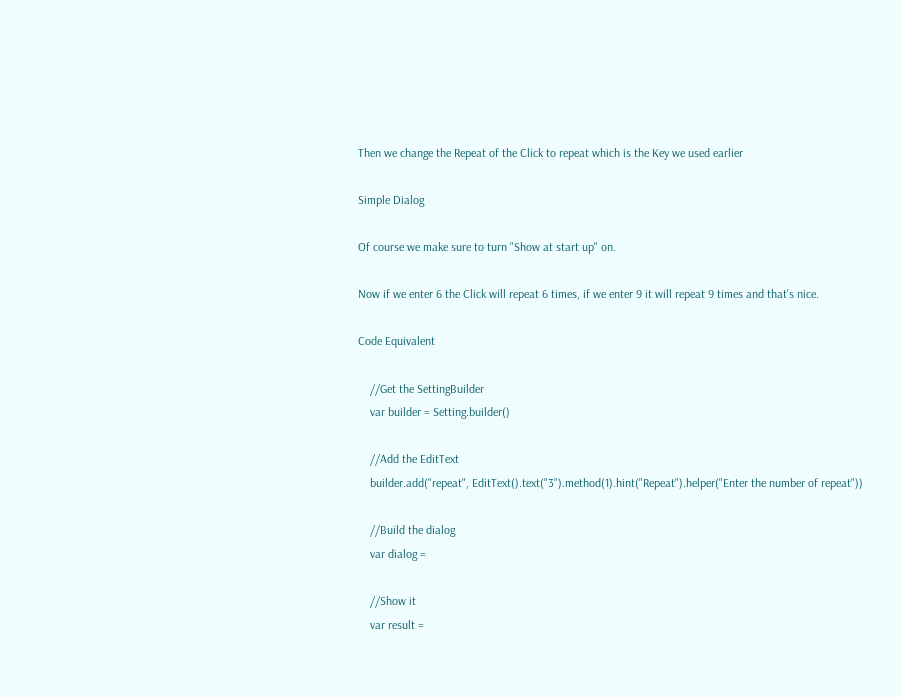Then we change the Repeat of the Click to repeat which is the Key we used earlier

Simple Dialog

Of course we make sure to turn "Show at start up" on.

Now if we enter 6 the Click will repeat 6 times, if we enter 9 it will repeat 9 times and that's nice.

Code Equivalent

    //Get the SettingBuilder
    var builder = Setting.builder()

    //Add the EditText
    builder.add("repeat", EditText().text("3").method(1).hint("Repeat").helper("Enter the number of repeat"))

    //Build the dialog
    var dialog =

    //Show it
    var result =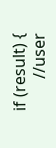if (result) {
        //user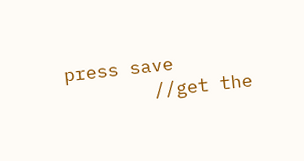press save
        //get the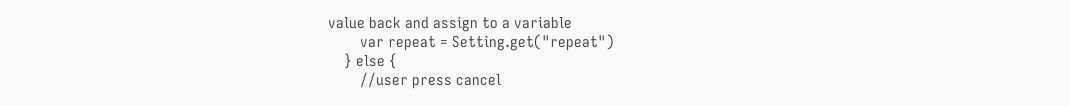value back and assign to a variable
        var repeat = Setting.get("repeat")
    } else {
        //user press cancel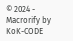© 2024 - Macrorify by KoK-CODE